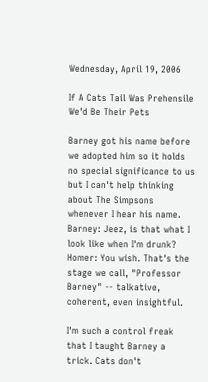Wednesday, April 19, 2006

If A Cats Tail Was Prehensile We'd Be Their Pets

Barney got his name before we adopted him so it holds no special significance to us but I can't help thinking about The Simpsons whenever I hear his name.
Barney: Jeez, is that what I look like when I'm drunk?
Homer: You wish. That's the stage we call, "Professor Barney" -- talkative, coherent, even insightful.

I'm such a control freak that I taught Barney a trick. Cats don't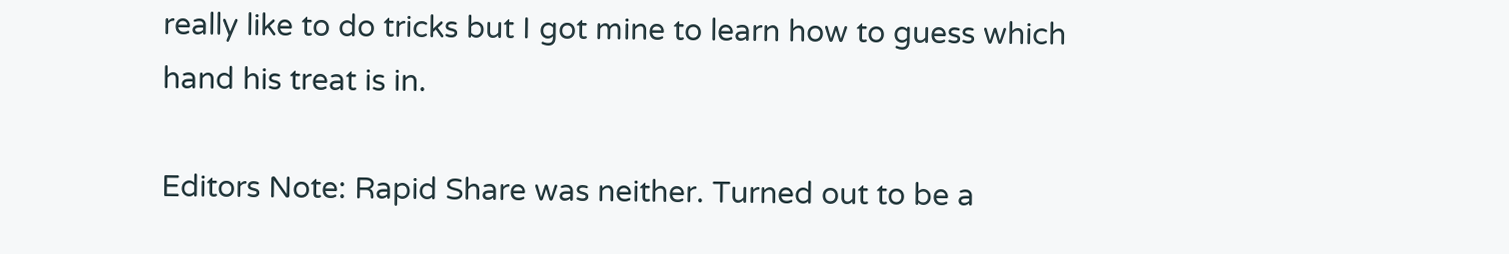really like to do tricks but I got mine to learn how to guess which hand his treat is in.

Editors Note: Rapid Share was neither. Turned out to be a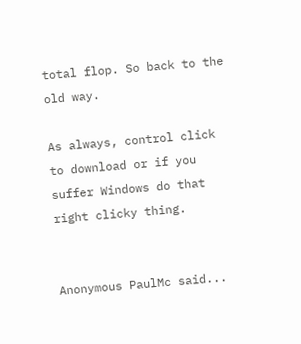total flop. So back to the old way.

As always, control click to download or if you suffer Windows do that right clicky thing.


Anonymous PaulMc said...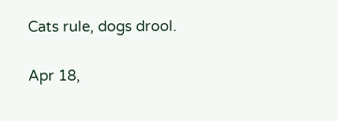Cats rule, dogs drool.

Apr 18,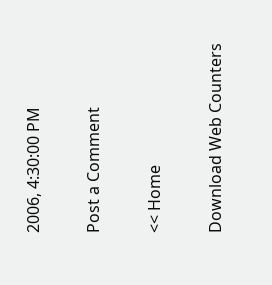2006, 4:30:00 PM

Post a Comment

<< Home

Download Web Counters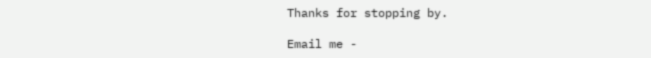Thanks for stopping by.

Email me -